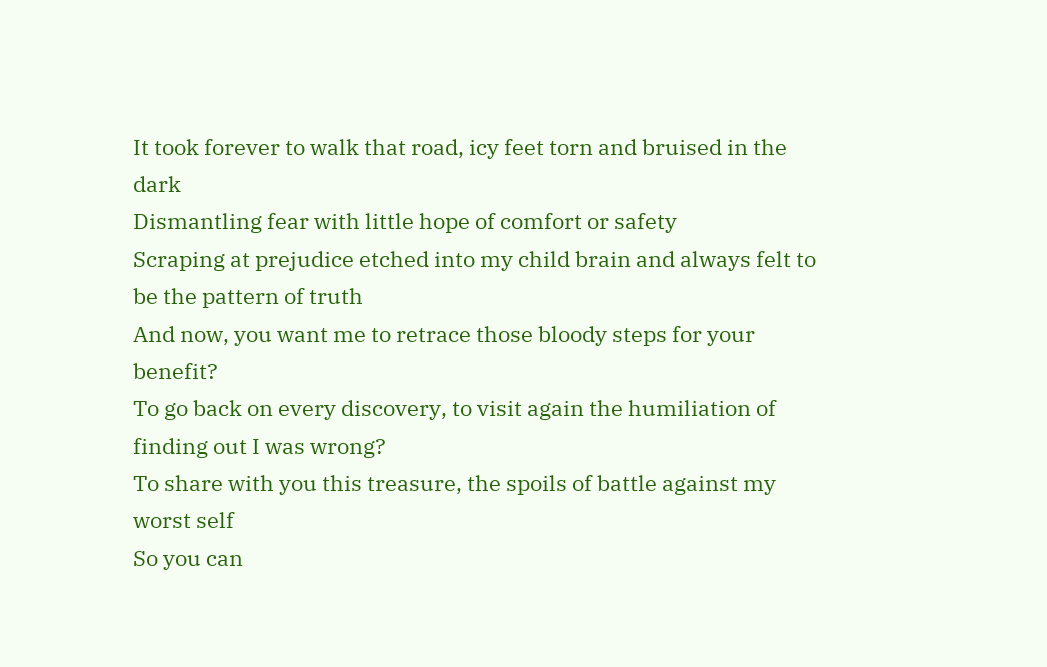It took forever to walk that road, icy feet torn and bruised in the dark
Dismantling fear with little hope of comfort or safety
Scraping at prejudice etched into my child brain and always felt to be the pattern of truth
And now, you want me to retrace those bloody steps for your benefit?
To go back on every discovery, to visit again the humiliation of finding out I was wrong?
To share with you this treasure, the spoils of battle against my worst self
So you can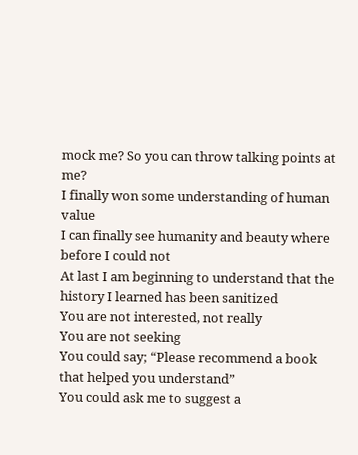mock me? So you can throw talking points at me?
I finally won some understanding of human value
I can finally see humanity and beauty where before I could not
At last I am beginning to understand that the history I learned has been sanitized
You are not interested, not really
You are not seeking
You could say; “Please recommend a book that helped you understand”
You could ask me to suggest a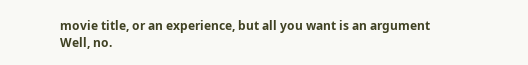movie title, or an experience, but all you want is an argument
Well, no.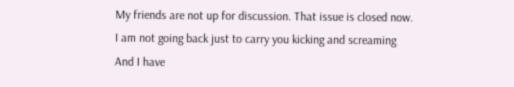My friends are not up for discussion. That issue is closed now.
I am not going back just to carry you kicking and screaming
And I have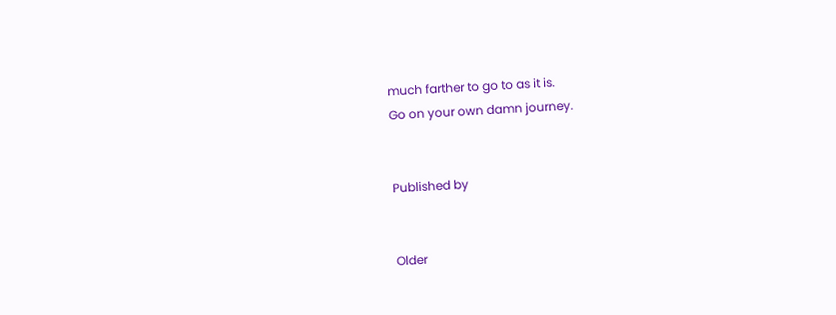much farther to go to as it is.
Go on your own damn journey.


Published by


Older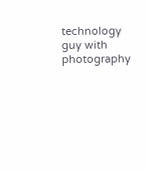technology guy with photography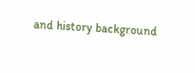and history background